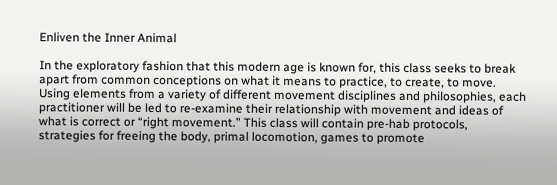Enliven the Inner Animal

In the exploratory fashion that this modern age is known for, this class seeks to break apart from common conceptions on what it means to practice, to create, to move. Using elements from a variety of different movement disciplines and philosophies, each practitioner will be led to re-examine their relationship with movement and ideas of what is correct or “right movement.” This class will contain pre-hab protocols, strategies for freeing the body, primal locomotion, games to promote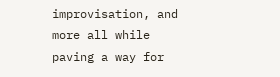improvisation, and more all while paving a way for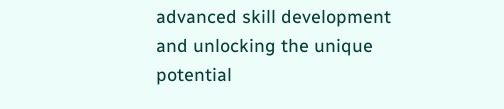advanced skill development and unlocking the unique potential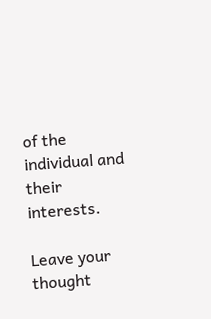of the individual and their interests.

Leave your thought